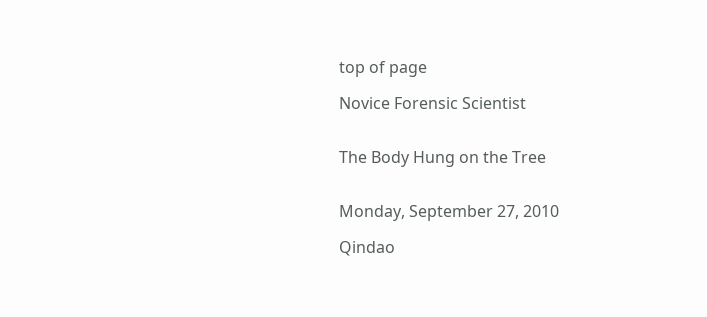top of page

Novice Forensic Scientist


The Body Hung on the Tree


Monday, September 27, 2010

Qindao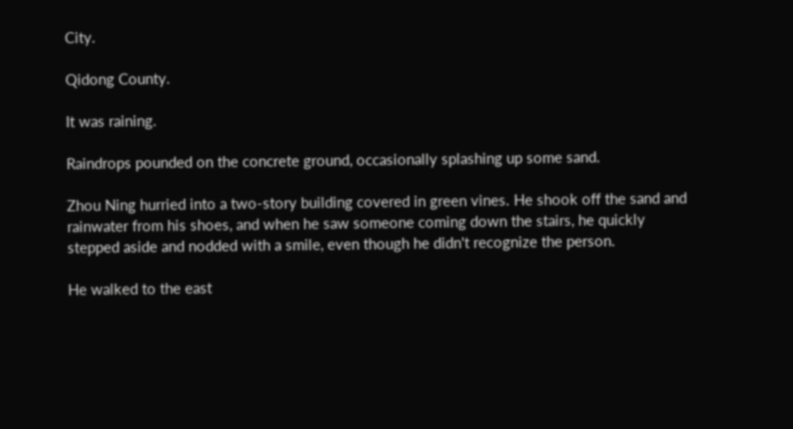City.

Qidong County.

It was raining.

Raindrops pounded on the concrete ground, occasionally splashing up some sand.

Zhou Ning hurried into a two-story building covered in green vines. He shook off the sand and rainwater from his shoes, and when he saw someone coming down the stairs, he quickly stepped aside and nodded with a smile, even though he didn't recognize the person.

He walked to the east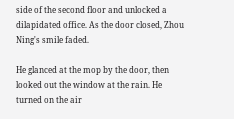side of the second floor and unlocked a dilapidated office. As the door closed, Zhou Ning's smile faded.

He glanced at the mop by the door, then looked out the window at the rain. He turned on the air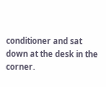conditioner and sat down at the desk in the corner.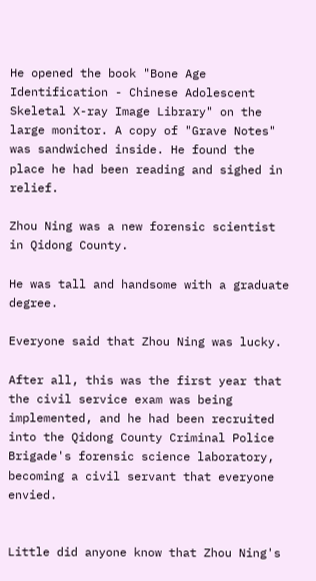He opened the book "Bone Age Identification - Chinese Adolescent Skeletal X-ray Image Library" on the large monitor. A copy of "Grave Notes" was sandwiched inside. He found the place he had been reading and sighed in relief.

Zhou Ning was a new forensic scientist in Qidong County.

He was tall and handsome with a graduate degree.

Everyone said that Zhou Ning was lucky.

After all, this was the first year that the civil service exam was being implemented, and he had been recruited into the Qidong County Criminal Police Brigade's forensic science laboratory, becoming a civil servant that everyone envied.


Little did anyone know that Zhou Ning's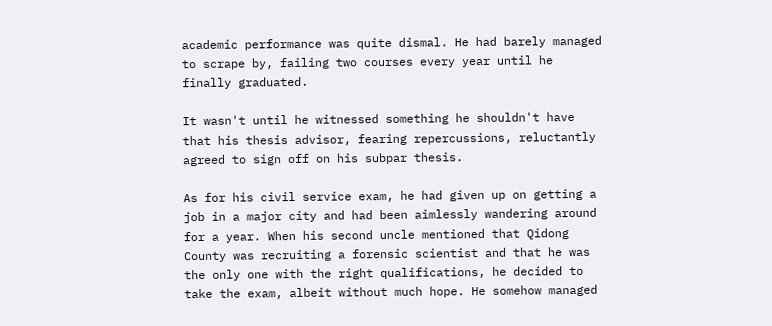academic performance was quite dismal. He had barely managed to scrape by, failing two courses every year until he finally graduated.

It wasn't until he witnessed something he shouldn't have that his thesis advisor, fearing repercussions, reluctantly agreed to sign off on his subpar thesis.

As for his civil service exam, he had given up on getting a job in a major city and had been aimlessly wandering around for a year. When his second uncle mentioned that Qidong County was recruiting a forensic scientist and that he was the only one with the right qualifications, he decided to take the exam, albeit without much hope. He somehow managed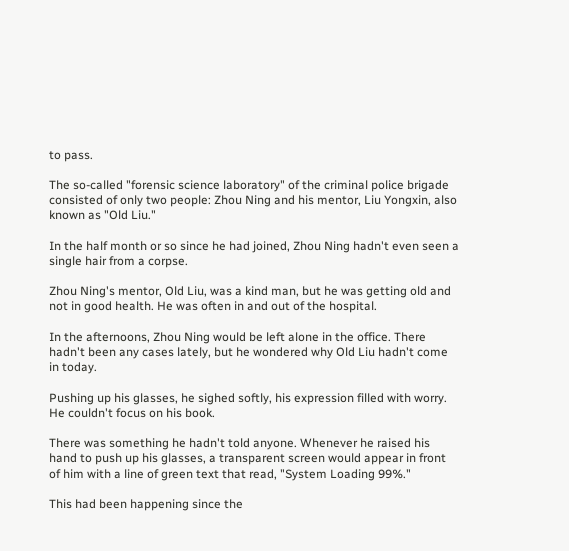to pass.

The so-called "forensic science laboratory" of the criminal police brigade consisted of only two people: Zhou Ning and his mentor, Liu Yongxin, also known as "Old Liu."

In the half month or so since he had joined, Zhou Ning hadn't even seen a single hair from a corpse.

Zhou Ning's mentor, Old Liu, was a kind man, but he was getting old and not in good health. He was often in and out of the hospital.

In the afternoons, Zhou Ning would be left alone in the office. There hadn't been any cases lately, but he wondered why Old Liu hadn't come in today.

Pushing up his glasses, he sighed softly, his expression filled with worry. He couldn't focus on his book.

There was something he hadn't told anyone. Whenever he raised his hand to push up his glasses, a transparent screen would appear in front of him with a line of green text that read, "System Loading 99%."

This had been happening since the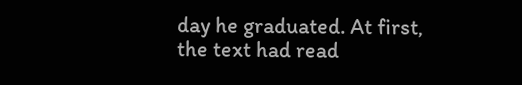day he graduated. At first, the text had read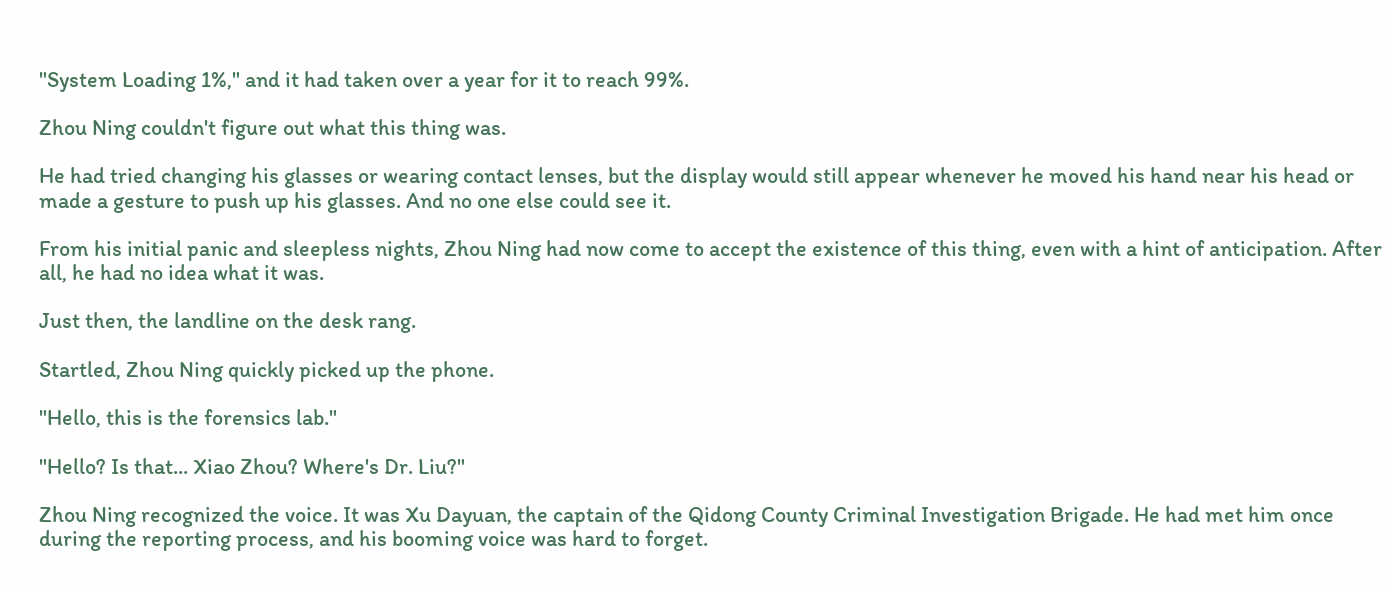"System Loading 1%," and it had taken over a year for it to reach 99%.

Zhou Ning couldn't figure out what this thing was.

He had tried changing his glasses or wearing contact lenses, but the display would still appear whenever he moved his hand near his head or made a gesture to push up his glasses. And no one else could see it.

From his initial panic and sleepless nights, Zhou Ning had now come to accept the existence of this thing, even with a hint of anticipation. After all, he had no idea what it was.

Just then, the landline on the desk rang.

Startled, Zhou Ning quickly picked up the phone.

"Hello, this is the forensics lab."

"Hello? Is that... Xiao Zhou? Where's Dr. Liu?"

Zhou Ning recognized the voice. It was Xu Dayuan, the captain of the Qidong County Criminal Investigation Brigade. He had met him once during the reporting process, and his booming voice was hard to forget.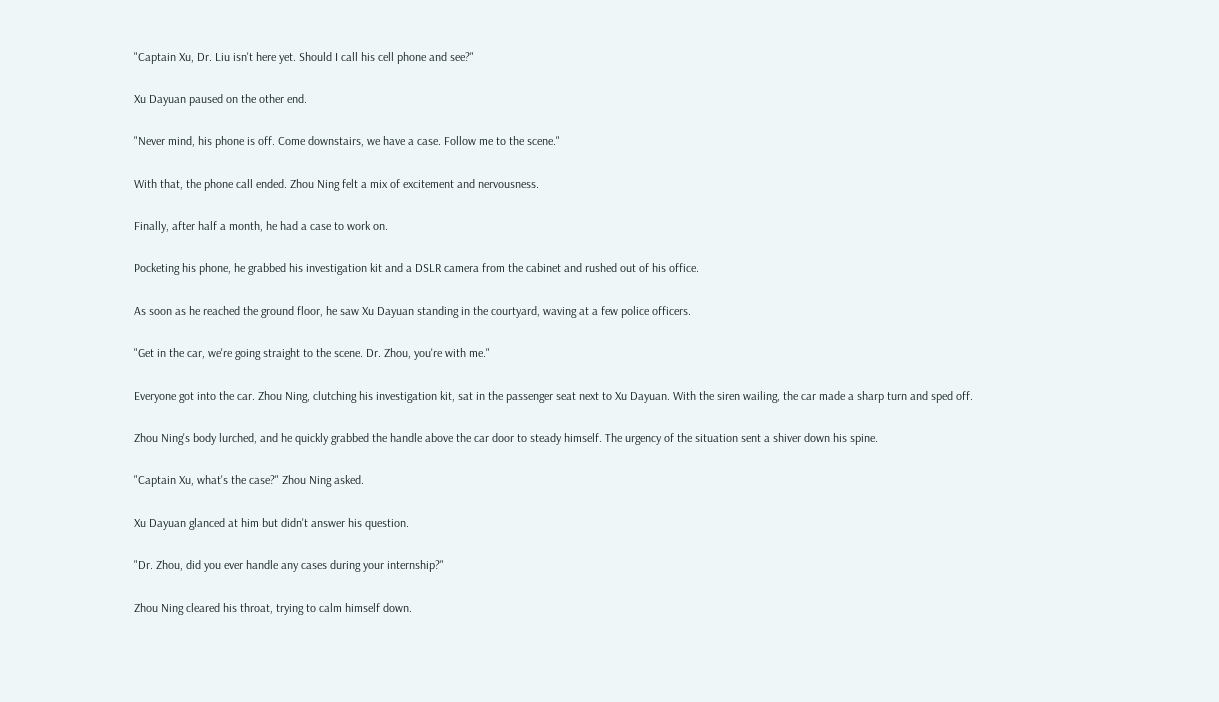"Captain Xu, Dr. Liu isn't here yet. Should I call his cell phone and see?"

Xu Dayuan paused on the other end.

"Never mind, his phone is off. Come downstairs, we have a case. Follow me to the scene."

With that, the phone call ended. Zhou Ning felt a mix of excitement and nervousness.

Finally, after half a month, he had a case to work on.

Pocketing his phone, he grabbed his investigation kit and a DSLR camera from the cabinet and rushed out of his office.

As soon as he reached the ground floor, he saw Xu Dayuan standing in the courtyard, waving at a few police officers.

"Get in the car, we're going straight to the scene. Dr. Zhou, you're with me."

Everyone got into the car. Zhou Ning, clutching his investigation kit, sat in the passenger seat next to Xu Dayuan. With the siren wailing, the car made a sharp turn and sped off.

Zhou Ning's body lurched, and he quickly grabbed the handle above the car door to steady himself. The urgency of the situation sent a shiver down his spine.

"Captain Xu, what's the case?" Zhou Ning asked.

Xu Dayuan glanced at him but didn't answer his question.

"Dr. Zhou, did you ever handle any cases during your internship?"

Zhou Ning cleared his throat, trying to calm himself down.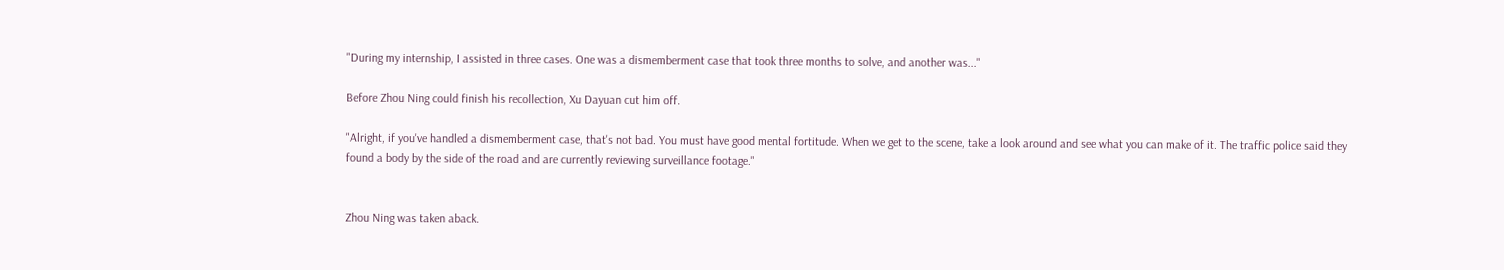"During my internship, I assisted in three cases. One was a dismemberment case that took three months to solve, and another was..."

Before Zhou Ning could finish his recollection, Xu Dayuan cut him off.

"Alright, if you've handled a dismemberment case, that's not bad. You must have good mental fortitude. When we get to the scene, take a look around and see what you can make of it. The traffic police said they found a body by the side of the road and are currently reviewing surveillance footage."


Zhou Ning was taken aback.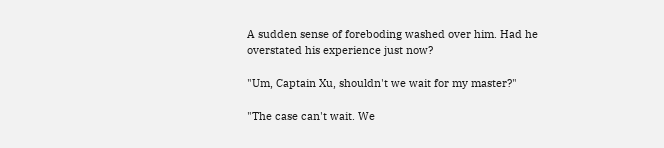A sudden sense of foreboding washed over him. Had he overstated his experience just now?

"Um, Captain Xu, shouldn't we wait for my master?"

"The case can't wait. We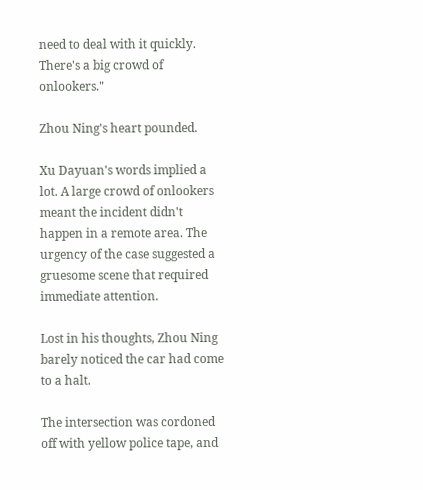need to deal with it quickly. There's a big crowd of onlookers."

Zhou Ning's heart pounded.

Xu Dayuan's words implied a lot. A large crowd of onlookers meant the incident didn't happen in a remote area. The urgency of the case suggested a gruesome scene that required immediate attention.

Lost in his thoughts, Zhou Ning barely noticed the car had come to a halt.

The intersection was cordoned off with yellow police tape, and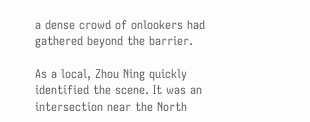a dense crowd of onlookers had gathered beyond the barrier.

As a local, Zhou Ning quickly identified the scene. It was an intersection near the North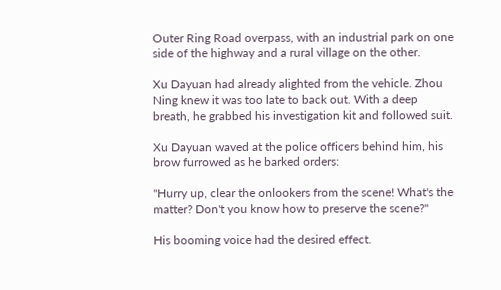Outer Ring Road overpass, with an industrial park on one side of the highway and a rural village on the other.

Xu Dayuan had already alighted from the vehicle. Zhou Ning knew it was too late to back out. With a deep breath, he grabbed his investigation kit and followed suit.

Xu Dayuan waved at the police officers behind him, his brow furrowed as he barked orders:

"Hurry up, clear the onlookers from the scene! What's the matter? Don't you know how to preserve the scene?"

His booming voice had the desired effect.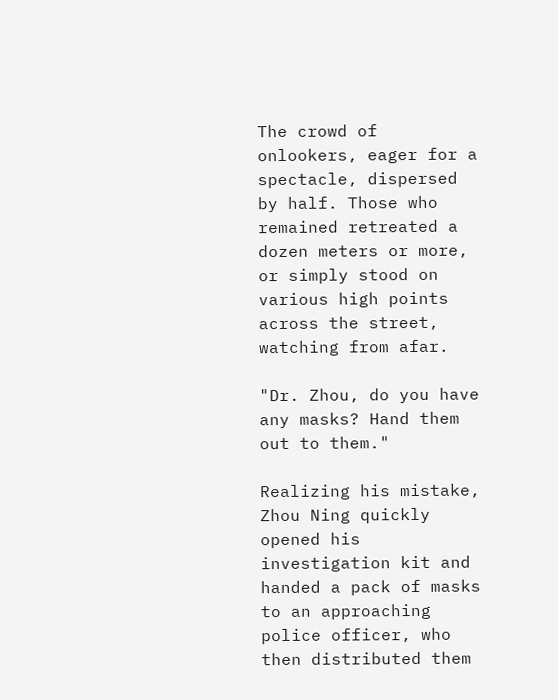The crowd of onlookers, eager for a spectacle, dispersed by half. Those who remained retreated a dozen meters or more, or simply stood on various high points across the street, watching from afar.

"Dr. Zhou, do you have any masks? Hand them out to them."

Realizing his mistake, Zhou Ning quickly opened his investigation kit and handed a pack of masks to an approaching police officer, who then distributed them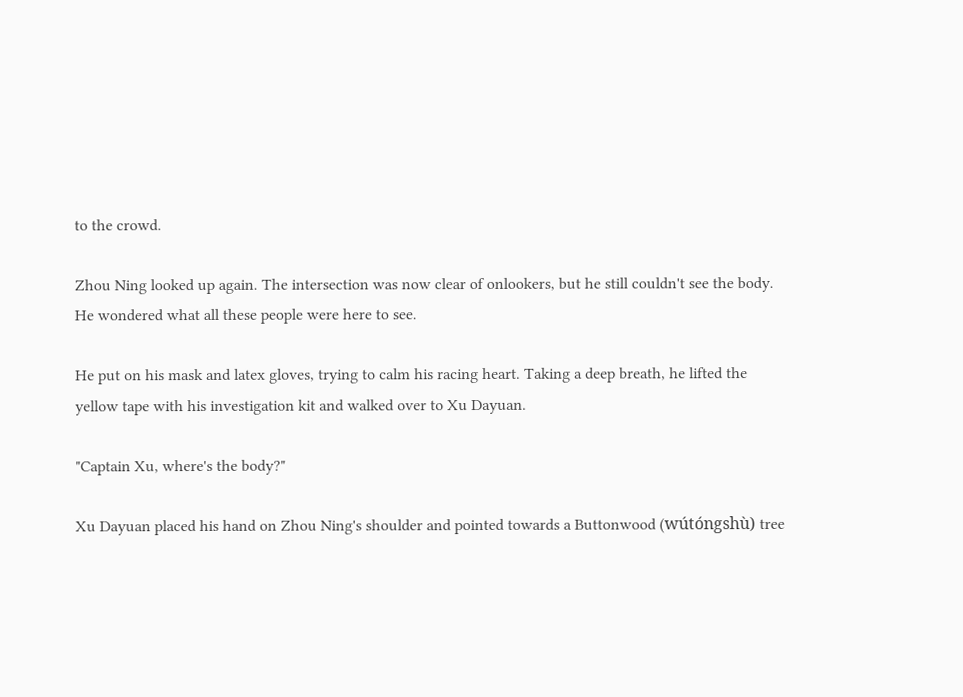to the crowd.

Zhou Ning looked up again. The intersection was now clear of onlookers, but he still couldn't see the body. He wondered what all these people were here to see.

He put on his mask and latex gloves, trying to calm his racing heart. Taking a deep breath, he lifted the yellow tape with his investigation kit and walked over to Xu Dayuan.

"Captain Xu, where's the body?"

Xu Dayuan placed his hand on Zhou Ning's shoulder and pointed towards a Buttonwood (wútóngshù) tree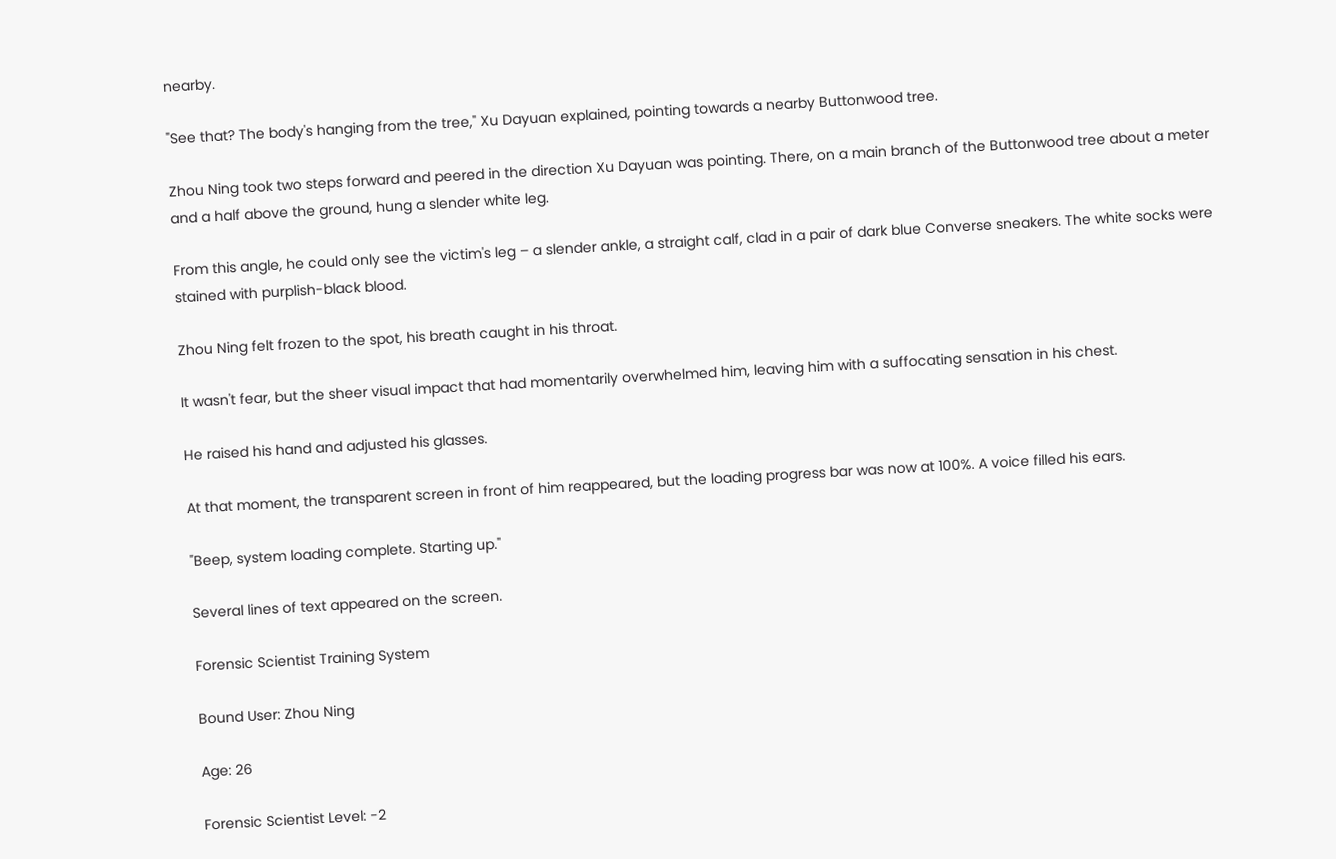nearby.

"See that? The body's hanging from the tree," Xu Dayuan explained, pointing towards a nearby Buttonwood tree.

Zhou Ning took two steps forward and peered in the direction Xu Dayuan was pointing. There, on a main branch of the Buttonwood tree about a meter and a half above the ground, hung a slender white leg.

From this angle, he could only see the victim's leg – a slender ankle, a straight calf, clad in a pair of dark blue Converse sneakers. The white socks were stained with purplish-black blood.

Zhou Ning felt frozen to the spot, his breath caught in his throat.

It wasn't fear, but the sheer visual impact that had momentarily overwhelmed him, leaving him with a suffocating sensation in his chest.

He raised his hand and adjusted his glasses.

At that moment, the transparent screen in front of him reappeared, but the loading progress bar was now at 100%. A voice filled his ears.

"Beep, system loading complete. Starting up."

Several lines of text appeared on the screen.

Forensic Scientist Training System

Bound User: Zhou Ning

Age: 26

Forensic Scientist Level: -2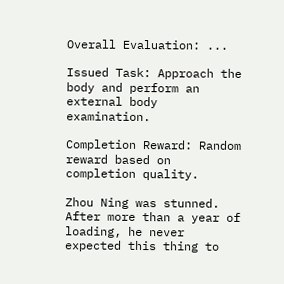Overall Evaluation: ...

Issued Task: Approach the body and perform an external body examination.

Completion Reward: Random reward based on completion quality.

Zhou Ning was stunned. After more than a year of loading, he never expected this thing to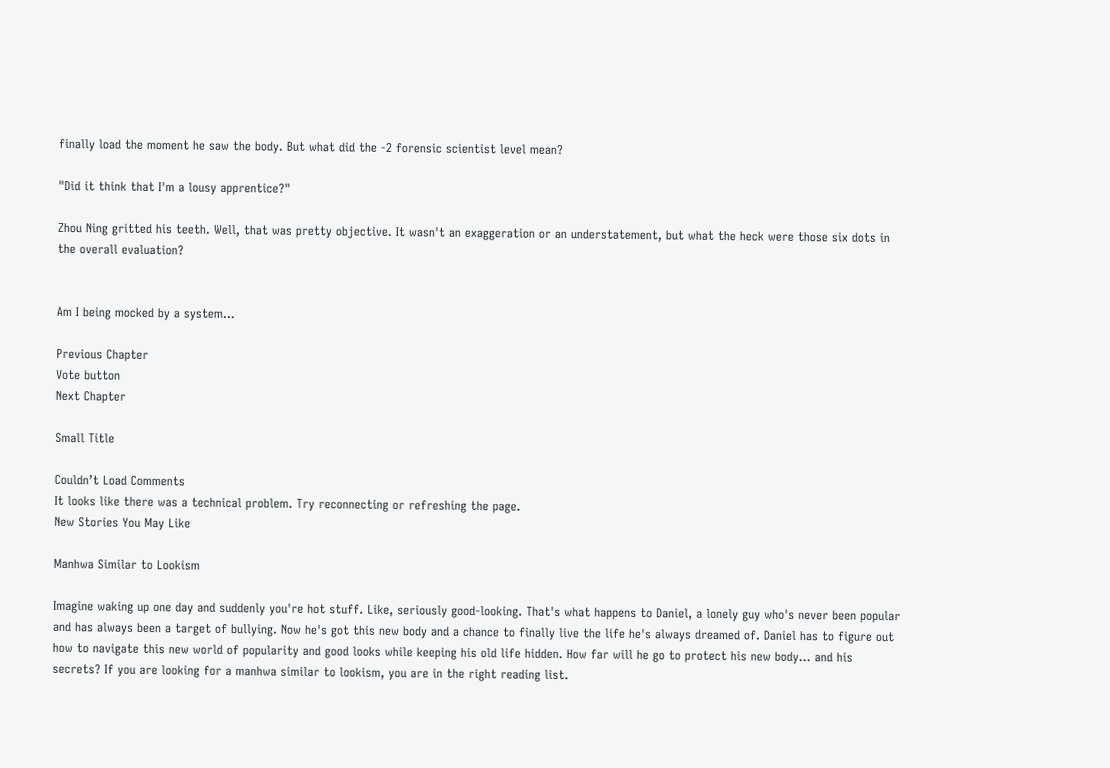finally load the moment he saw the body. But what did the -2 forensic scientist level mean?

"Did it think that I'm a lousy apprentice?"

Zhou Ning gritted his teeth. Well, that was pretty objective. It wasn't an exaggeration or an understatement, but what the heck were those six dots in the overall evaluation?


Am I being mocked by a system...

Previous Chapter
Vote button
Next Chapter

Small Title

Couldn’t Load Comments
It looks like there was a technical problem. Try reconnecting or refreshing the page.
New Stories You May Like

Manhwa Similar to Lookism

Imagine waking up one day and suddenly you're hot stuff. Like, seriously good-looking. That's what happens to Daniel, a lonely guy who's never been popular and has always been a target of bullying. Now he's got this new body and a chance to finally live the life he's always dreamed of. Daniel has to figure out how to navigate this new world of popularity and good looks while keeping his old life hidden. How far will he go to protect his new body... and his secrets? If you are looking for a manhwa similar to lookism, you are in the right reading list.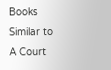Books Similar to A Court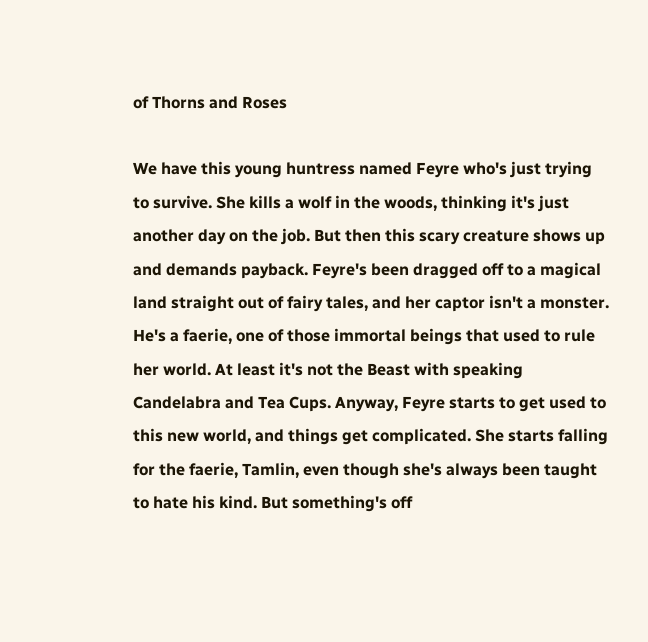of Thorns and Roses

We have this young huntress named Feyre who's just trying to survive. She kills a wolf in the woods, thinking it's just another day on the job. But then this scary creature shows up and demands payback. Feyre's been dragged off to a magical land straight out of fairy tales, and her captor isn't a monster. He's a faerie, one of those immortal beings that used to rule her world. At least it's not the Beast with speaking Candelabra and Tea Cups. Anyway, Feyre starts to get used to this new world, and things get complicated. She starts falling for the faerie, Tamlin, even though she's always been taught to hate his kind. But something's off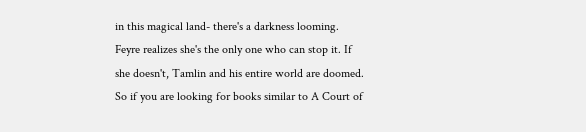in this magical land- there's a darkness looming. Feyre realizes she's the only one who can stop it. If she doesn't, Tamlin and his entire world are doomed. So if you are looking for books similar to A Court of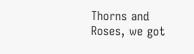Thorns and Roses, we got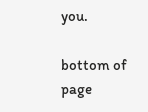you.

bottom of page